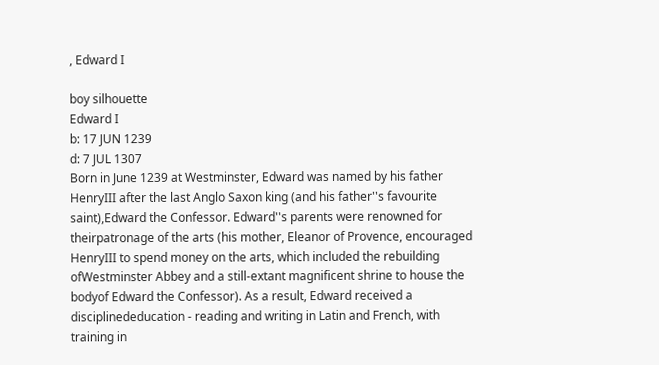, Edward I

boy silhouette
Edward I
b: 17 JUN 1239
d: 7 JUL 1307
Born in June 1239 at Westminster, Edward was named by his father HenryIII after the last Anglo Saxon king (and his father''s favourite saint),Edward the Confessor. Edward''s parents were renowned for theirpatronage of the arts (his mother, Eleanor of Provence, encouraged HenryIII to spend money on the arts, which included the rebuilding ofWestminster Abbey and a still-extant magnificent shrine to house the bodyof Edward the Confessor). As a result, Edward received a disciplinededucation - reading and writing in Latin and French, with training in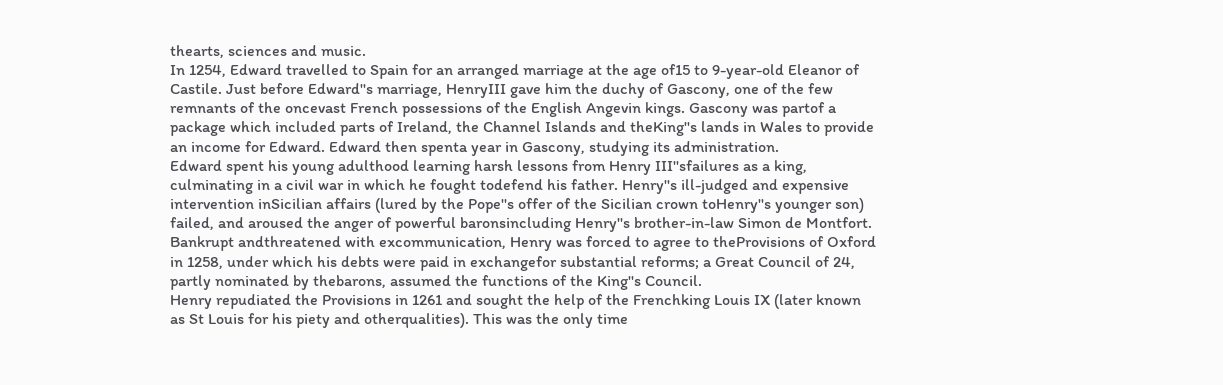thearts, sciences and music.
In 1254, Edward travelled to Spain for an arranged marriage at the age of15 to 9-year-old Eleanor of Castile. Just before Edward''s marriage, HenryIII gave him the duchy of Gascony, one of the few remnants of the oncevast French possessions of the English Angevin kings. Gascony was partof a package which included parts of Ireland, the Channel Islands and theKing''s lands in Wales to provide an income for Edward. Edward then spenta year in Gascony, studying its administration.
Edward spent his young adulthood learning harsh lessons from Henry III''sfailures as a king, culminating in a civil war in which he fought todefend his father. Henry''s ill-judged and expensive intervention inSicilian affairs (lured by the Pope''s offer of the Sicilian crown toHenry''s younger son) failed, and aroused the anger of powerful baronsincluding Henry''s brother-in-law Simon de Montfort. Bankrupt andthreatened with excommunication, Henry was forced to agree to theProvisions of Oxford in 1258, under which his debts were paid in exchangefor substantial reforms; a Great Council of 24, partly nominated by thebarons, assumed the functions of the King''s Council.
Henry repudiated the Provisions in 1261 and sought the help of the Frenchking Louis IX (later known as St Louis for his piety and otherqualities). This was the only time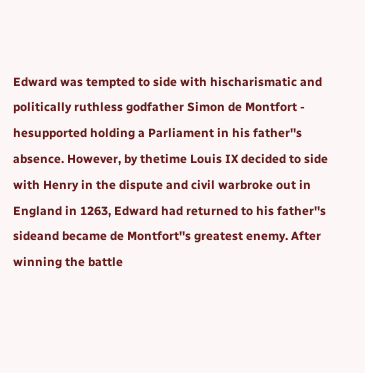Edward was tempted to side with hischarismatic and politically ruthless godfather Simon de Montfort - hesupported holding a Parliament in his father''s absence. However, by thetime Louis IX decided to side with Henry in the dispute and civil warbroke out in England in 1263, Edward had returned to his father''s sideand became de Montfort''s greatest enemy. After winning the battle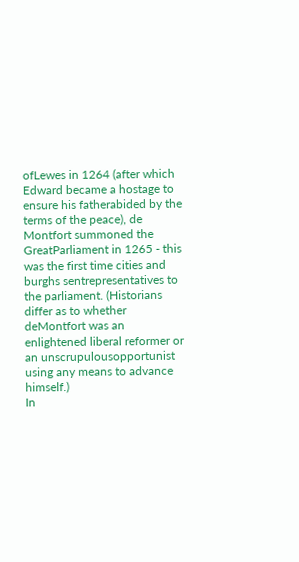ofLewes in 1264 (after which Edward became a hostage to ensure his fatherabided by the terms of the peace), de Montfort summoned the GreatParliament in 1265 - this was the first time cities and burghs sentrepresentatives to the parliament. (Historians differ as to whether deMontfort was an enlightened liberal reformer or an unscrupulousopportunist using any means to advance himself.)
In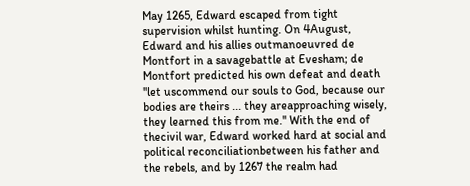May 1265, Edward escaped from tight supervision whilst hunting. On 4August, Edward and his allies outmanoeuvred de Montfort in a savagebattle at Evesham; de Montfort predicted his own defeat and death ''let uscommend our souls to God, because our bodies are theirs ... they areapproaching wisely, they learned this from me.'' With the end of thecivil war, Edward worked hard at social and political reconciliationbetween his father and the rebels, and by 1267 the realm had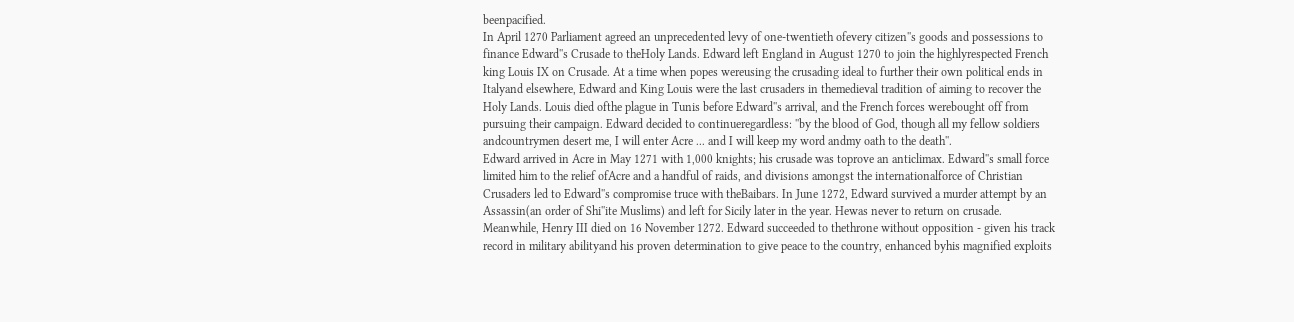beenpacified.
In April 1270 Parliament agreed an unprecedented levy of one-twentieth ofevery citizen''s goods and possessions to finance Edward''s Crusade to theHoly Lands. Edward left England in August 1270 to join the highlyrespected French king Louis IX on Crusade. At a time when popes wereusing the crusading ideal to further their own political ends in Italyand elsewhere, Edward and King Louis were the last crusaders in themedieval tradition of aiming to recover the Holy Lands. Louis died ofthe plague in Tunis before Edward''s arrival, and the French forces werebought off from pursuing their campaign. Edward decided to continueregardless: ''by the blood of God, though all my fellow soldiers andcountrymen desert me, I will enter Acre ... and I will keep my word andmy oath to the death''.
Edward arrived in Acre in May 1271 with 1,000 knights; his crusade was toprove an anticlimax. Edward''s small force limited him to the relief ofAcre and a handful of raids, and divisions amongst the internationalforce of Christian Crusaders led to Edward''s compromise truce with theBaibars. In June 1272, Edward survived a murder attempt by an Assassin(an order of Shi''ite Muslims) and left for Sicily later in the year. Hewas never to return on crusade.
Meanwhile, Henry III died on 16 November 1272. Edward succeeded to thethrone without opposition - given his track record in military abilityand his proven determination to give peace to the country, enhanced byhis magnified exploits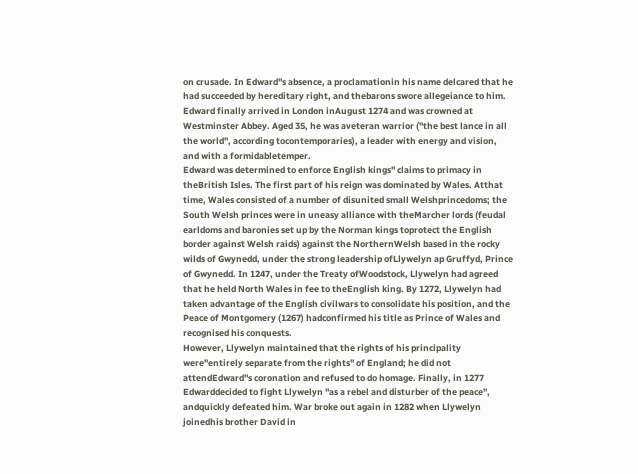on crusade. In Edward''s absence, a proclamationin his name delcared that he had succeeded by hereditary right, and thebarons swore allegeiance to him. Edward finally arrived in London inAugust 1274 and was crowned at Westminster Abbey. Aged 35, he was aveteran warrior (''the best lance in all the world'', according tocontemporaries), a leader with energy and vision, and with a formidabletemper.
Edward was determined to enforce English kings'' claims to primacy in theBritish Isles. The first part of his reign was dominated by Wales. Atthat time, Wales consisted of a number of disunited small Welshprincedoms; the South Welsh princes were in uneasy alliance with theMarcher lords (feudal earldoms and baronies set up by the Norman kings toprotect the English border against Welsh raids) against the NorthernWelsh based in the rocky wilds of Gwynedd, under the strong leadership ofLlywelyn ap Gruffyd, Prince of Gwynedd. In 1247, under the Treaty ofWoodstock, Llywelyn had agreed that he held North Wales in fee to theEnglish king. By 1272, Llywelyn had taken advantage of the English civilwars to consolidate his position, and the Peace of Montgomery (1267) hadconfirmed his title as Prince of Wales and recognised his conquests.
However, Llywelyn maintained that the rights of his principality were''entirely separate from the rights'' of England; he did not attendEdward''s coronation and refused to do homage. Finally, in 1277 Edwarddecided to fight Llywelyn ''as a rebel and disturber of the peace'', andquickly defeated him. War broke out again in 1282 when Llywelyn joinedhis brother David in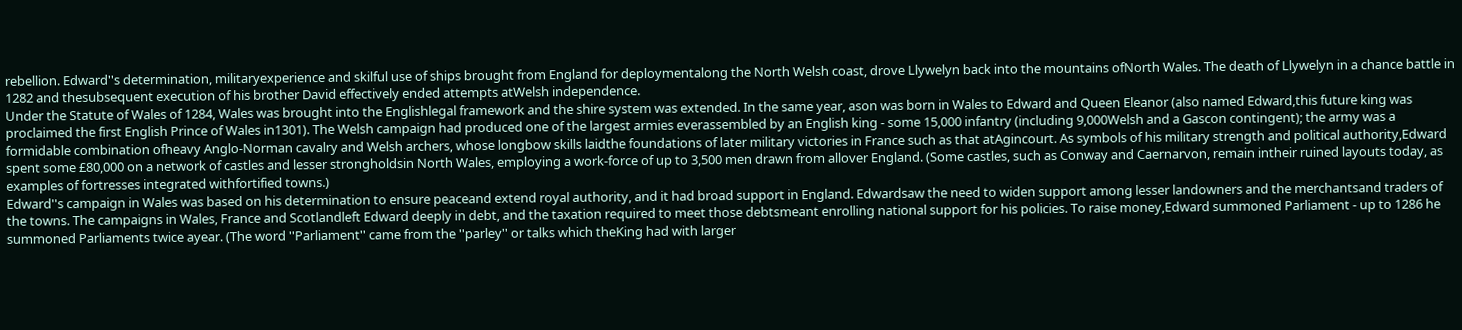rebellion. Edward''s determination, militaryexperience and skilful use of ships brought from England for deploymentalong the North Welsh coast, drove Llywelyn back into the mountains ofNorth Wales. The death of Llywelyn in a chance battle in 1282 and thesubsequent execution of his brother David effectively ended attempts atWelsh independence.
Under the Statute of Wales of 1284, Wales was brought into the Englishlegal framework and the shire system was extended. In the same year, ason was born in Wales to Edward and Queen Eleanor (also named Edward,this future king was proclaimed the first English Prince of Wales in1301). The Welsh campaign had produced one of the largest armies everassembled by an English king - some 15,000 infantry (including 9,000Welsh and a Gascon contingent); the army was a formidable combination ofheavy Anglo-Norman cavalry and Welsh archers, whose longbow skills laidthe foundations of later military victories in France such as that atAgincourt. As symbols of his military strength and political authority,Edward spent some £80,000 on a network of castles and lesser strongholdsin North Wales, employing a work-force of up to 3,500 men drawn from allover England. (Some castles, such as Conway and Caernarvon, remain intheir ruined layouts today, as examples of fortresses integrated withfortified towns.)
Edward''s campaign in Wales was based on his determination to ensure peaceand extend royal authority, and it had broad support in England. Edwardsaw the need to widen support among lesser landowners and the merchantsand traders of the towns. The campaigns in Wales, France and Scotlandleft Edward deeply in debt, and the taxation required to meet those debtsmeant enrolling national support for his policies. To raise money,Edward summoned Parliament - up to 1286 he summoned Parliaments twice ayear. (The word ''Parliament'' came from the ''parley'' or talks which theKing had with larger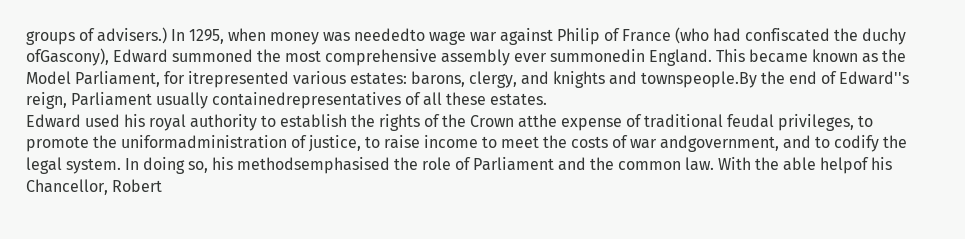groups of advisers.) In 1295, when money was neededto wage war against Philip of France (who had confiscated the duchy ofGascony), Edward summoned the most comprehensive assembly ever summonedin England. This became known as the Model Parliament, for itrepresented various estates: barons, clergy, and knights and townspeople.By the end of Edward''s reign, Parliament usually containedrepresentatives of all these estates.
Edward used his royal authority to establish the rights of the Crown atthe expense of traditional feudal privileges, to promote the uniformadministration of justice, to raise income to meet the costs of war andgovernment, and to codify the legal system. In doing so, his methodsemphasised the role of Parliament and the common law. With the able helpof his Chancellor, Robert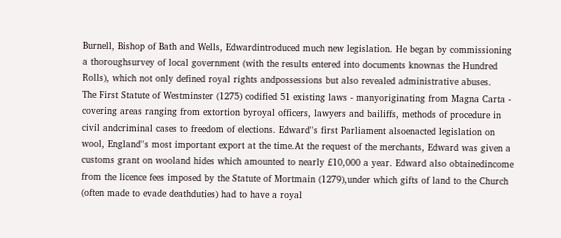Burnell, Bishop of Bath and Wells, Edwardintroduced much new legislation. He began by commissioning a thoroughsurvey of local government (with the results entered into documents knownas the Hundred Rolls), which not only defined royal rights andpossessions but also revealed administrative abuses.
The First Statute of Westminster (1275) codified 51 existing laws - manyoriginating from Magna Carta - covering areas ranging from extortion byroyal officers, lawyers and bailiffs, methods of procedure in civil andcriminal cases to freedom of elections. Edward''s first Parliament alsoenacted legislation on wool, England''s most important export at the time.At the request of the merchants, Edward was given a customs grant on wooland hides which amounted to nearly £10,000 a year. Edward also obtainedincome from the licence fees imposed by the Statute of Mortmain (1279),under which gifts of land to the Church (often made to evade deathduties) had to have a royal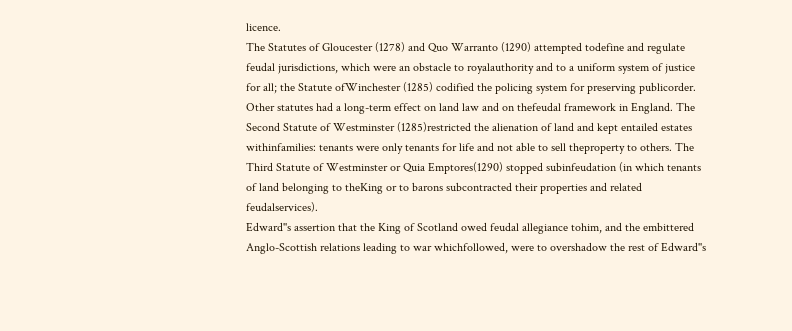licence.
The Statutes of Gloucester (1278) and Quo Warranto (1290) attempted todefine and regulate feudal jurisdictions, which were an obstacle to royalauthority and to a uniform system of justice for all; the Statute ofWinchester (1285) codified the policing system for preserving publicorder. Other statutes had a long-term effect on land law and on thefeudal framework in England. The Second Statute of Westminster (1285)restricted the alienation of land and kept entailed estates withinfamilies: tenants were only tenants for life and not able to sell theproperty to others. The Third Statute of Westminster or Quia Emptores(1290) stopped subinfeudation (in which tenants of land belonging to theKing or to barons subcontracted their properties and related feudalservices).
Edward''s assertion that the King of Scotland owed feudal allegiance tohim, and the embittered Anglo-Scottish relations leading to war whichfollowed, were to overshadow the rest of Edward''s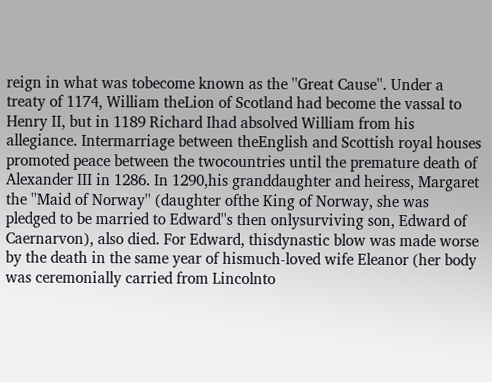reign in what was tobecome known as the ''Great Cause''. Under a treaty of 1174, William theLion of Scotland had become the vassal to Henry II, but in 1189 Richard Ihad absolved William from his allegiance. Intermarriage between theEnglish and Scottish royal houses promoted peace between the twocountries until the premature death of Alexander III in 1286. In 1290,his granddaughter and heiress, Margaret the ''Maid of Norway'' (daughter ofthe King of Norway, she was pledged to be married to Edward''s then onlysurviving son, Edward of Caernarvon), also died. For Edward, thisdynastic blow was made worse by the death in the same year of hismuch-loved wife Eleanor (her body was ceremonially carried from Lincolnto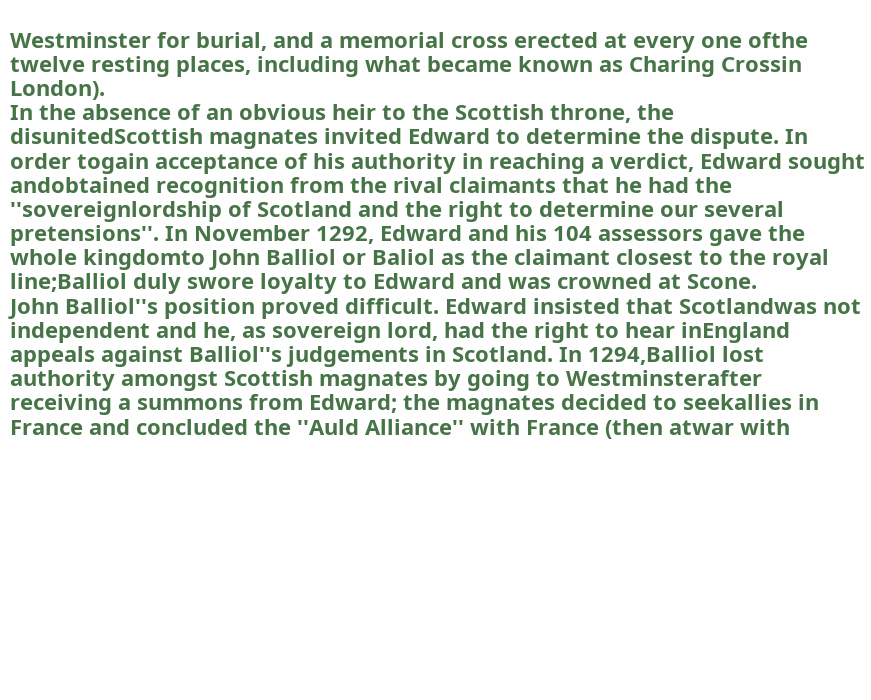Westminster for burial, and a memorial cross erected at every one ofthe twelve resting places, including what became known as Charing Crossin London).
In the absence of an obvious heir to the Scottish throne, the disunitedScottish magnates invited Edward to determine the dispute. In order togain acceptance of his authority in reaching a verdict, Edward sought andobtained recognition from the rival claimants that he had the ''sovereignlordship of Scotland and the right to determine our several pretensions''. In November 1292, Edward and his 104 assessors gave the whole kingdomto John Balliol or Baliol as the claimant closest to the royal line;Balliol duly swore loyalty to Edward and was crowned at Scone.
John Balliol''s position proved difficult. Edward insisted that Scotlandwas not independent and he, as sovereign lord, had the right to hear inEngland appeals against Balliol''s judgements in Scotland. In 1294,Balliol lost authority amongst Scottish magnates by going to Westminsterafter receiving a summons from Edward; the magnates decided to seekallies in France and concluded the ''Auld Alliance'' with France (then atwar with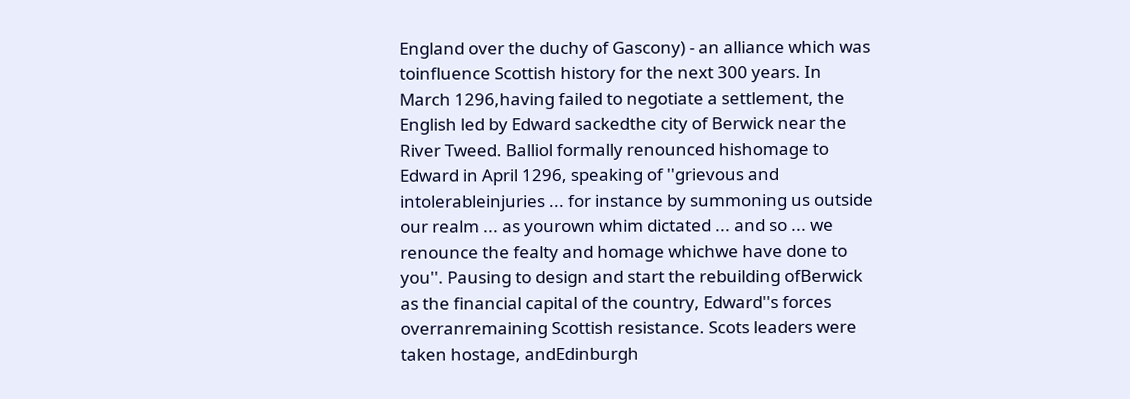England over the duchy of Gascony) - an alliance which was toinfluence Scottish history for the next 300 years. In March 1296,having failed to negotiate a settlement, the English led by Edward sackedthe city of Berwick near the River Tweed. Balliol formally renounced hishomage to Edward in April 1296, speaking of ''grievous and intolerableinjuries ... for instance by summoning us outside our realm ... as yourown whim dictated ... and so ... we renounce the fealty and homage whichwe have done to you''. Pausing to design and start the rebuilding ofBerwick as the financial capital of the country, Edward''s forces overranremaining Scottish resistance. Scots leaders were taken hostage, andEdinburgh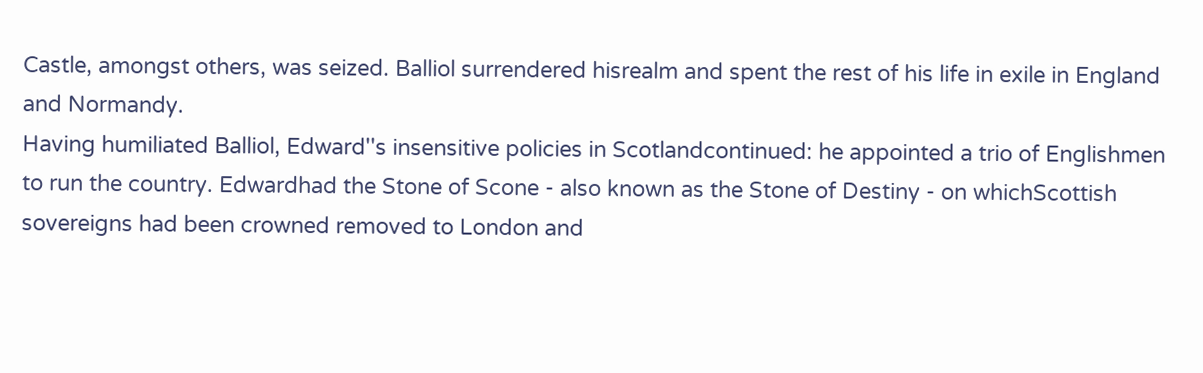Castle, amongst others, was seized. Balliol surrendered hisrealm and spent the rest of his life in exile in England and Normandy.
Having humiliated Balliol, Edward''s insensitive policies in Scotlandcontinued: he appointed a trio of Englishmen to run the country. Edwardhad the Stone of Scone - also known as the Stone of Destiny - on whichScottish sovereigns had been crowned removed to London and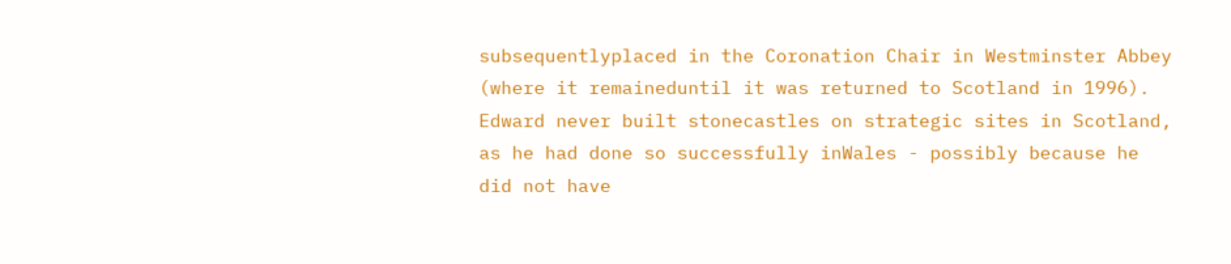subsequentlyplaced in the Coronation Chair in Westminster Abbey (where it remaineduntil it was returned to Scotland in 1996). Edward never built stonecastles on strategic sites in Scotland, as he had done so successfully inWales - possibly because he did not have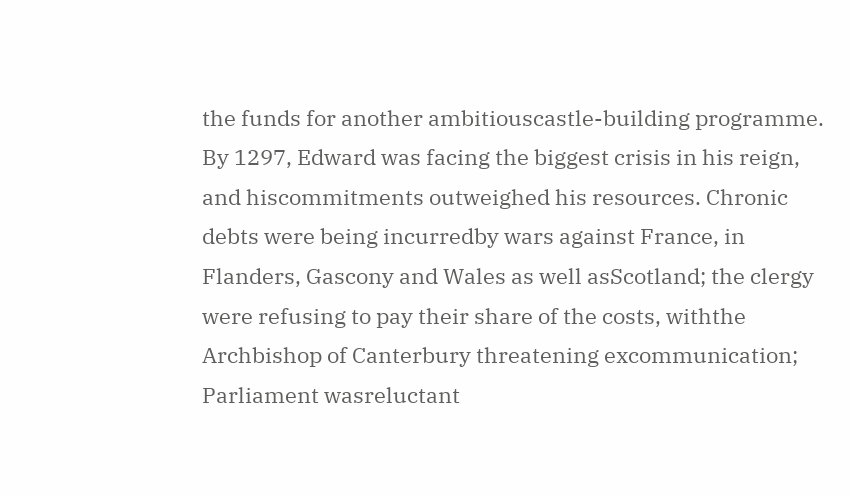the funds for another ambitiouscastle-building programme.
By 1297, Edward was facing the biggest crisis in his reign, and hiscommitments outweighed his resources. Chronic debts were being incurredby wars against France, in Flanders, Gascony and Wales as well asScotland; the clergy were refusing to pay their share of the costs, withthe Archbishop of Canterbury threatening excommunication; Parliament wasreluctant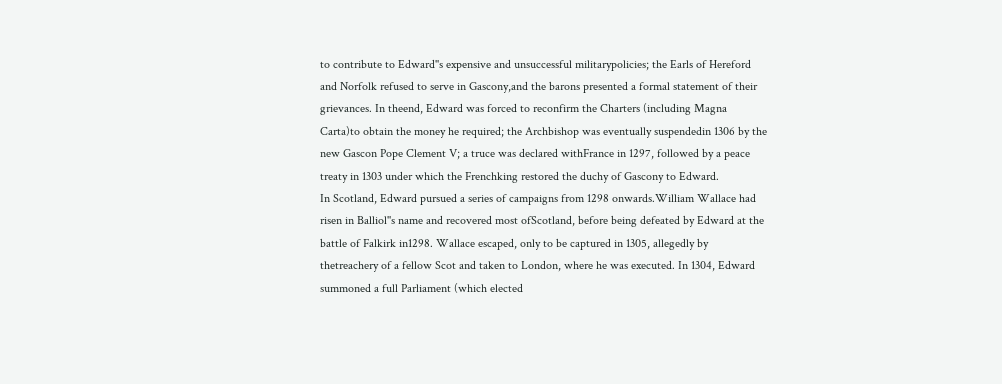to contribute to Edward''s expensive and unsuccessful militarypolicies; the Earls of Hereford and Norfolk refused to serve in Gascony,and the barons presented a formal statement of their grievances. In theend, Edward was forced to reconfirm the Charters (including Magna Carta)to obtain the money he required; the Archbishop was eventually suspendedin 1306 by the new Gascon Pope Clement V; a truce was declared withFrance in 1297, followed by a peace treaty in 1303 under which the Frenchking restored the duchy of Gascony to Edward.
In Scotland, Edward pursued a series of campaigns from 1298 onwards.William Wallace had risen in Balliol''s name and recovered most ofScotland, before being defeated by Edward at the battle of Falkirk in1298. Wallace escaped, only to be captured in 1305, allegedly by thetreachery of a fellow Scot and taken to London, where he was executed. In 1304, Edward summoned a full Parliament (which elected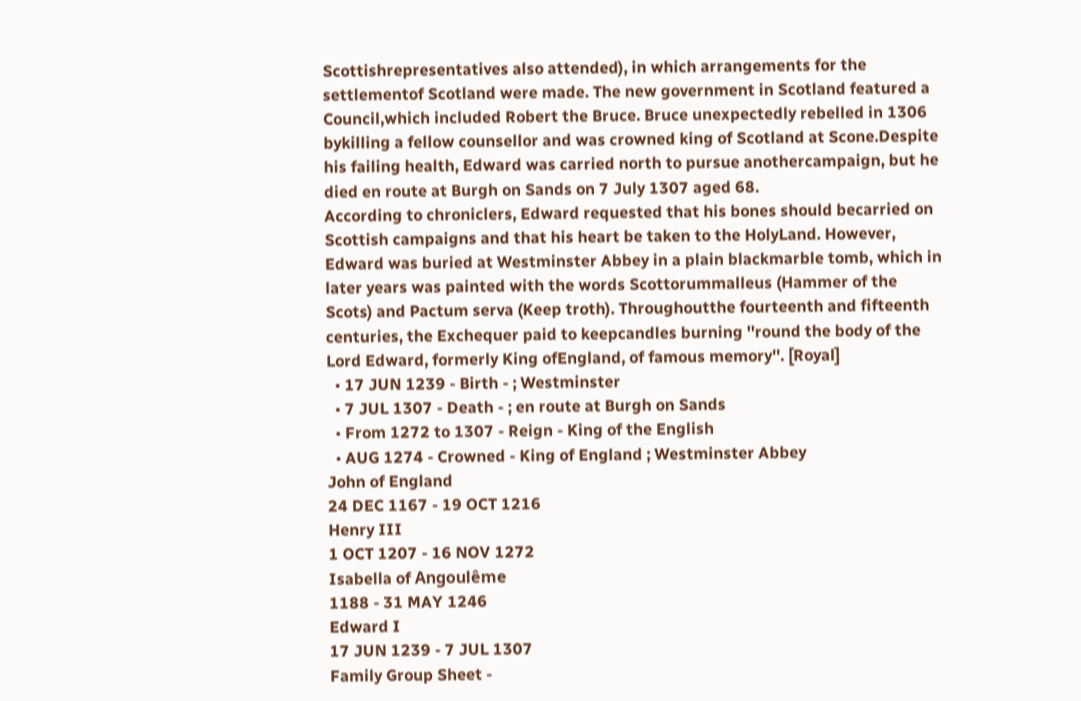Scottishrepresentatives also attended), in which arrangements for the settlementof Scotland were made. The new government in Scotland featured a Council,which included Robert the Bruce. Bruce unexpectedly rebelled in 1306 bykilling a fellow counsellor and was crowned king of Scotland at Scone.Despite his failing health, Edward was carried north to pursue anothercampaign, but he died en route at Burgh on Sands on 7 July 1307 aged 68.
According to chroniclers, Edward requested that his bones should becarried on Scottish campaigns and that his heart be taken to the HolyLand. However, Edward was buried at Westminster Abbey in a plain blackmarble tomb, which in later years was painted with the words Scottorummalleus (Hammer of the Scots) and Pactum serva (Keep troth). Throughoutthe fourteenth and fifteenth centuries, the Exchequer paid to keepcandles burning ''round the body of the Lord Edward, formerly King ofEngland, of famous memory''. [Royal]
  • 17 JUN 1239 - Birth - ; Westminster
  • 7 JUL 1307 - Death - ; en route at Burgh on Sands
  • From 1272 to 1307 - Reign - King of the English
  • AUG 1274 - Crowned - King of England ; Westminster Abbey
John of England
24 DEC 1167 - 19 OCT 1216
Henry III
1 OCT 1207 - 16 NOV 1272
Isabella of Angoulême
1188 - 31 MAY 1246
Edward I
17 JUN 1239 - 7 JUL 1307
Family Group Sheet -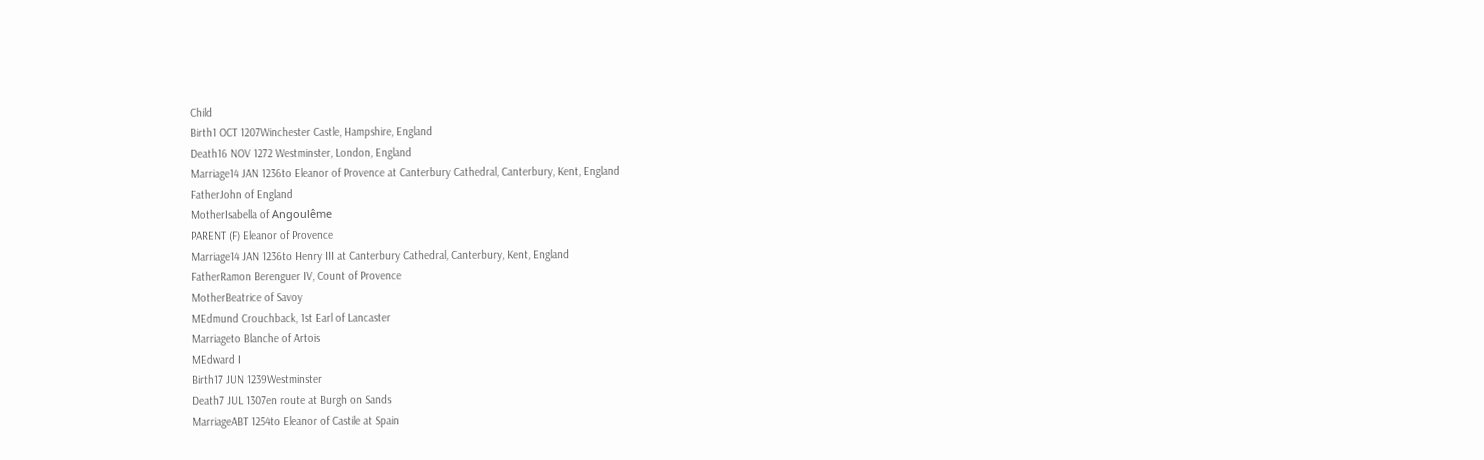Child
Birth1 OCT 1207Winchester Castle, Hampshire, England
Death16 NOV 1272 Westminster, London, England
Marriage14 JAN 1236to Eleanor of Provence at Canterbury Cathedral, Canterbury, Kent, England
FatherJohn of England
MotherIsabella of Angoulême
PARENT (F) Eleanor of Provence
Marriage14 JAN 1236to Henry III at Canterbury Cathedral, Canterbury, Kent, England
FatherRamon Berenguer IV, Count of Provence
MotherBeatrice of Savoy
MEdmund Crouchback, 1st Earl of Lancaster
Marriageto Blanche of Artois
MEdward I
Birth17 JUN 1239Westminster
Death7 JUL 1307en route at Burgh on Sands
MarriageABT 1254to Eleanor of Castile at Spain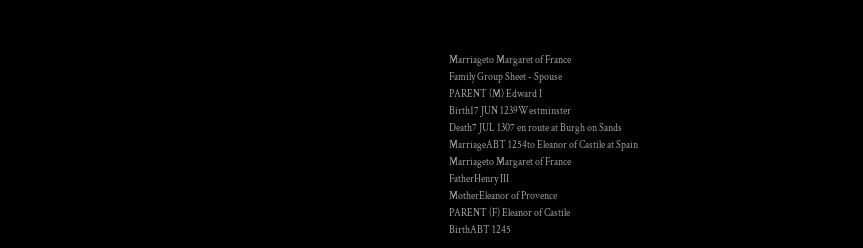Marriageto Margaret of France
Family Group Sheet - Spouse
PARENT (M) Edward I
Birth17 JUN 1239Westminster
Death7 JUL 1307 en route at Burgh on Sands
MarriageABT 1254to Eleanor of Castile at Spain
Marriageto Margaret of France
FatherHenry III
MotherEleanor of Provence
PARENT (F) Eleanor of Castile
BirthABT 1245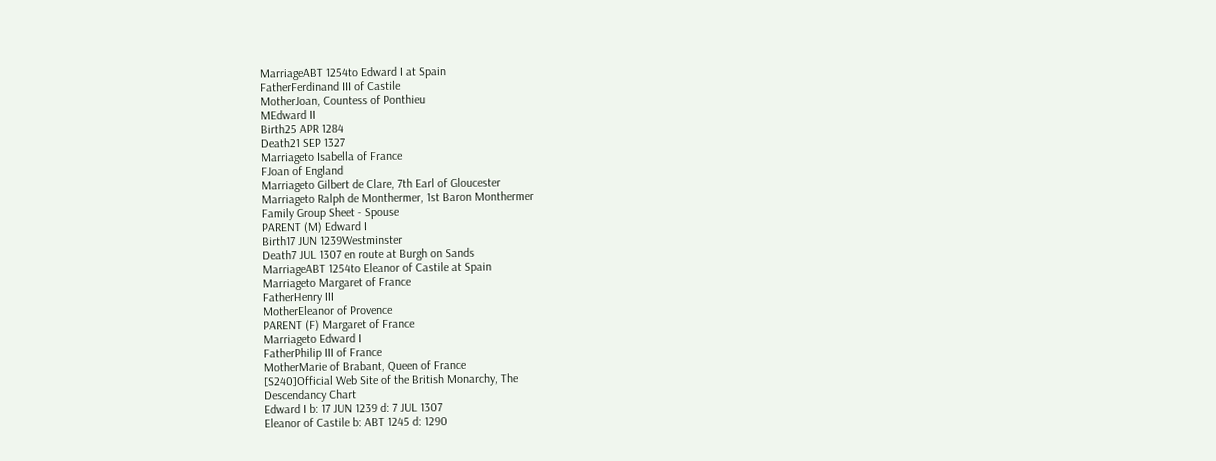MarriageABT 1254to Edward I at Spain
FatherFerdinand III of Castile
MotherJoan, Countess of Ponthieu
MEdward II
Birth25 APR 1284
Death21 SEP 1327
Marriageto Isabella of France
FJoan of England
Marriageto Gilbert de Clare, 7th Earl of Gloucester
Marriageto Ralph de Monthermer, 1st Baron Monthermer
Family Group Sheet - Spouse
PARENT (M) Edward I
Birth17 JUN 1239Westminster
Death7 JUL 1307 en route at Burgh on Sands
MarriageABT 1254to Eleanor of Castile at Spain
Marriageto Margaret of France
FatherHenry III
MotherEleanor of Provence
PARENT (F) Margaret of France
Marriageto Edward I
FatherPhilip III of France
MotherMarie of Brabant, Queen of France
[S240]Official Web Site of the British Monarchy, The
Descendancy Chart
Edward I b: 17 JUN 1239 d: 7 JUL 1307
Eleanor of Castile b: ABT 1245 d: 1290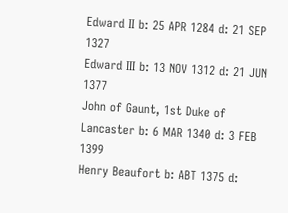Edward II b: 25 APR 1284 d: 21 SEP 1327
Edward III b: 13 NOV 1312 d: 21 JUN 1377
John of Gaunt, 1st Duke of Lancaster b: 6 MAR 1340 d: 3 FEB 1399
Henry Beaufort b: ABT 1375 d: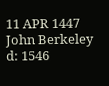11 APR 1447
John Berkeley d: 1546